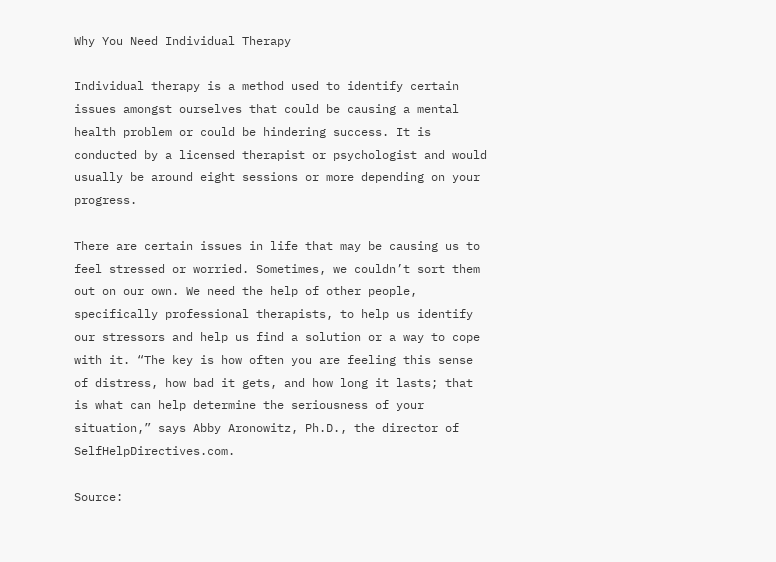Why You Need Individual Therapy

Individual therapy is a method used to identify certain issues amongst ourselves that could be causing a mental health problem or could be hindering success. It is conducted by a licensed therapist or psychologist and would usually be around eight sessions or more depending on your progress.

There are certain issues in life that may be causing us to feel stressed or worried. Sometimes, we couldn’t sort them out on our own. We need the help of other people, specifically professional therapists, to help us identify our stressors and help us find a solution or a way to cope with it. “The key is how often you are feeling this sense of distress, how bad it gets, and how long it lasts; that is what can help determine the seriousness of your situation,” says Abby Aronowitz, Ph.D., the director of SelfHelpDirectives.com.

Source: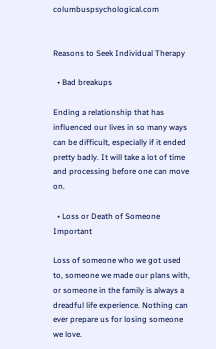columbuspsychological.com


Reasons to Seek Individual Therapy

  • Bad breakups

Ending a relationship that has influenced our lives in so many ways can be difficult, especially if it ended pretty badly. It will take a lot of time and processing before one can move on.

  • Loss or Death of Someone Important

Loss of someone who we got used to, someone we made our plans with, or someone in the family is always a dreadful life experience. Nothing can ever prepare us for losing someone we love.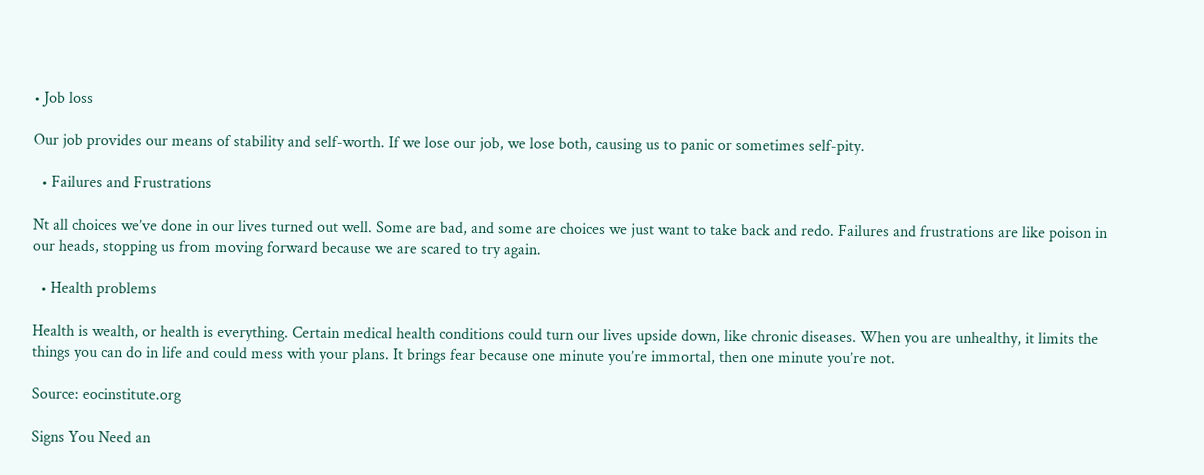• Job loss

Our job provides our means of stability and self-worth. If we lose our job, we lose both, causing us to panic or sometimes self-pity.

  • Failures and Frustrations

Nt all choices we’ve done in our lives turned out well. Some are bad, and some are choices we just want to take back and redo. Failures and frustrations are like poison in our heads, stopping us from moving forward because we are scared to try again.

  • Health problems

Health is wealth, or health is everything. Certain medical health conditions could turn our lives upside down, like chronic diseases. When you are unhealthy, it limits the things you can do in life and could mess with your plans. It brings fear because one minute you’re immortal, then one minute you’re not.

Source: eocinstitute.org

Signs You Need an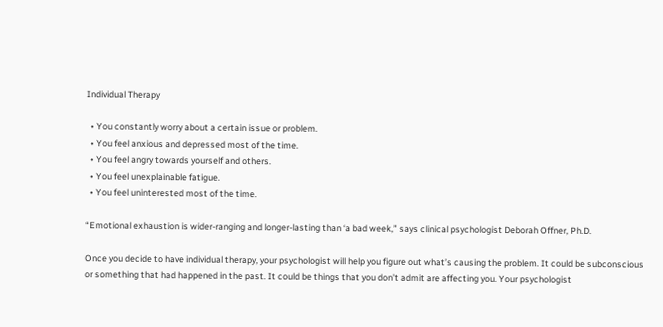Individual Therapy

  • You constantly worry about a certain issue or problem.
  • You feel anxious and depressed most of the time.
  • You feel angry towards yourself and others.
  • You feel unexplainable fatigue.
  • You feel uninterested most of the time.

“Emotional exhaustion is wider-ranging and longer-lasting than ‘a bad week,” says clinical psychologist Deborah Offner, Ph.D.

Once you decide to have individual therapy, your psychologist will help you figure out what’s causing the problem. It could be subconscious or something that had happened in the past. It could be things that you don’t admit are affecting you. Your psychologist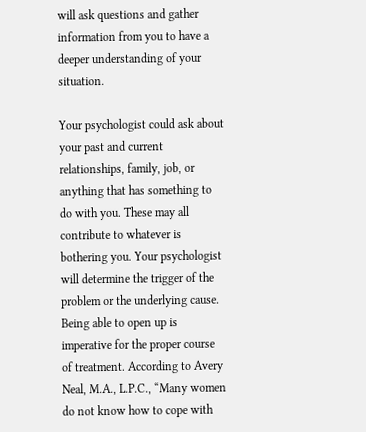will ask questions and gather information from you to have a deeper understanding of your situation.

Your psychologist could ask about your past and current relationships, family, job, or anything that has something to do with you. These may all contribute to whatever is bothering you. Your psychologist will determine the trigger of the problem or the underlying cause. Being able to open up is imperative for the proper course of treatment. According to Avery Neal, M.A., L.P.C., “Many women do not know how to cope with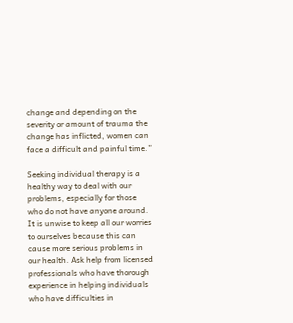change and depending on the severity or amount of trauma the change has inflicted, women can face a difficult and painful time.”

Seeking individual therapy is a healthy way to deal with our problems, especially for those who do not have anyone around. It is unwise to keep all our worries to ourselves because this can cause more serious problems in our health. Ask help from licensed professionals who have thorough experience in helping individuals who have difficulties in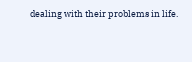dealing with their problems in life.